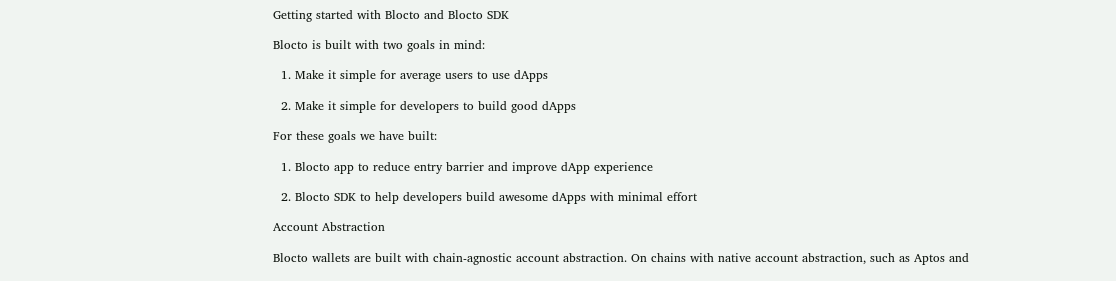Getting started with Blocto and Blocto SDK

Blocto is built with two goals in mind:

  1. Make it simple for average users to use dApps

  2. Make it simple for developers to build good dApps

For these goals we have built:

  1. Blocto app to reduce entry barrier and improve dApp experience

  2. Blocto SDK to help developers build awesome dApps with minimal effort

Account Abstraction

Blocto wallets are built with chain-agnostic account abstraction. On chains with native account abstraction, such as Aptos and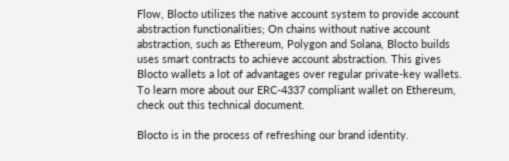Flow, Blocto utilizes the native account system to provide account abstraction functionalities; On chains without native account abstraction, such as Ethereum, Polygon and Solana, Blocto builds uses smart contracts to achieve account abstraction. This gives Blocto wallets a lot of advantages over regular private-key wallets. To learn more about our ERC-4337 compliant wallet on Ethereum, check out this technical document.

Blocto is in the process of refreshing our brand identity.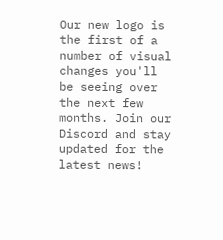Our new logo is the first of a number of visual changes you'll be seeing over the next few months. Join our Discord and stay updated for the latest news!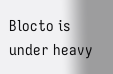Blocto is under heavy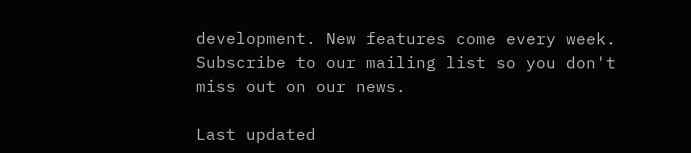development. New features come every week. Subscribe to our mailing list so you don't miss out on our news.

Last updated